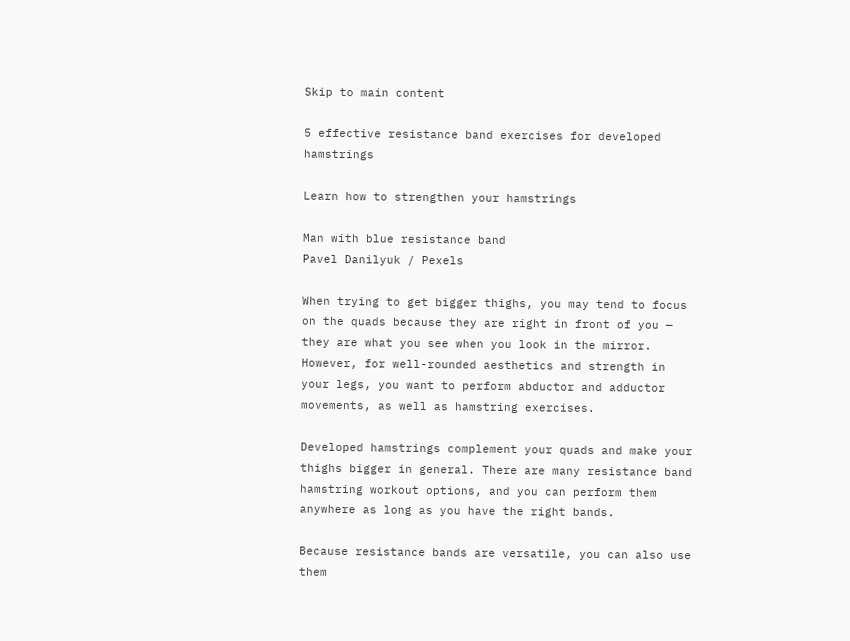Skip to main content

5 effective resistance band exercises for developed hamstrings

Learn how to strengthen your hamstrings

Man with blue resistance band
Pavel Danilyuk / Pexels

When trying to get bigger thighs, you may tend to focus on the quads because they are right in front of you — they are what you see when you look in the mirror. However, for well-rounded aesthetics and strength in your legs, you want to perform abductor and adductor movements, as well as hamstring exercises.

Developed hamstrings complement your quads and make your thighs bigger in general. There are many resistance band hamstring workout options, and you can perform them anywhere as long as you have the right bands.

Because resistance bands are versatile, you can also use them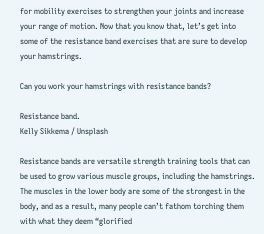for mobility exercises to strengthen your joints and increase your range of motion. Now that you know that, let’s get into some of the resistance band exercises that are sure to develop your hamstrings.

Can you work your hamstrings with resistance bands?

Resistance band.
Kelly Sikkema / Unsplash

Resistance bands are versatile strength training tools that can be used to grow various muscle groups, including the hamstrings. The muscles in the lower body are some of the strongest in the body, and as a result, many people can’t fathom torching them with what they deem “glorified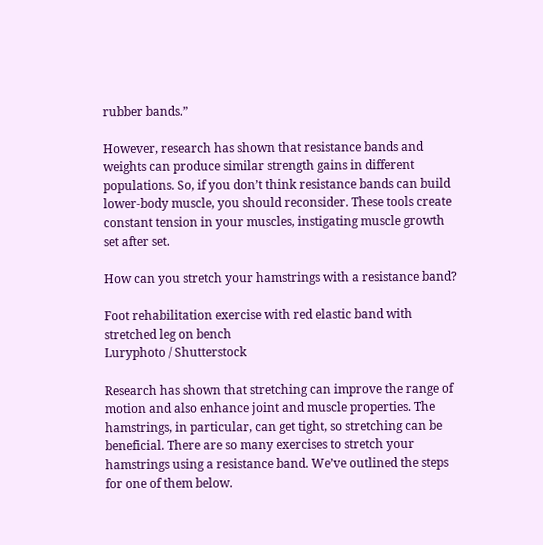rubber bands.”

However, research has shown that resistance bands and weights can produce similar strength gains in different populations. So, if you don’t think resistance bands can build lower-body muscle, you should reconsider. These tools create constant tension in your muscles, instigating muscle growth set after set.

How can you stretch your hamstrings with a resistance band?

Foot rehabilitation exercise with red elastic band with stretched leg on bench
Luryphoto / Shutterstock

Research has shown that stretching can improve the range of motion and also enhance joint and muscle properties. The hamstrings, in particular, can get tight, so stretching can be beneficial. There are so many exercises to stretch your hamstrings using a resistance band. We’ve outlined the steps for one of them below.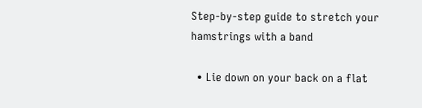Step-by-step guide to stretch your hamstrings with a band

  • Lie down on your back on a flat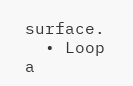surface.
  • Loop a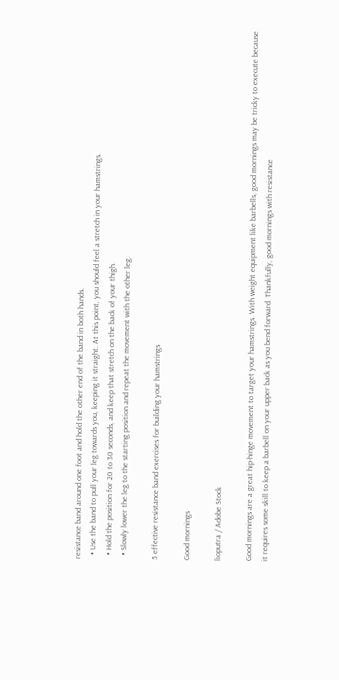resistance band around one foot and hold the other end of the band in both hands.
  • Use the band to pull your leg towards you, keeping it straight. At this point, you should feel a stretch in your hamstrings.
  • Hold the position for 20 to 30 seconds, and keep that stretch on the back of your thigh.
  • Slowly lower the leg to the starting position and repeat the movement with the other leg.

5 effective resistance band exercises for building your hamstrings

Good mornings

lioputra / Adobe Stock

Good mornings are a great hip-hinge movement to target your hamstrings. With weight equipment like barbells, good mornings may be tricky to execute because it requires some skill to keep a barbell on your upper back as you bend forward. Thankfully, good mornings with resistance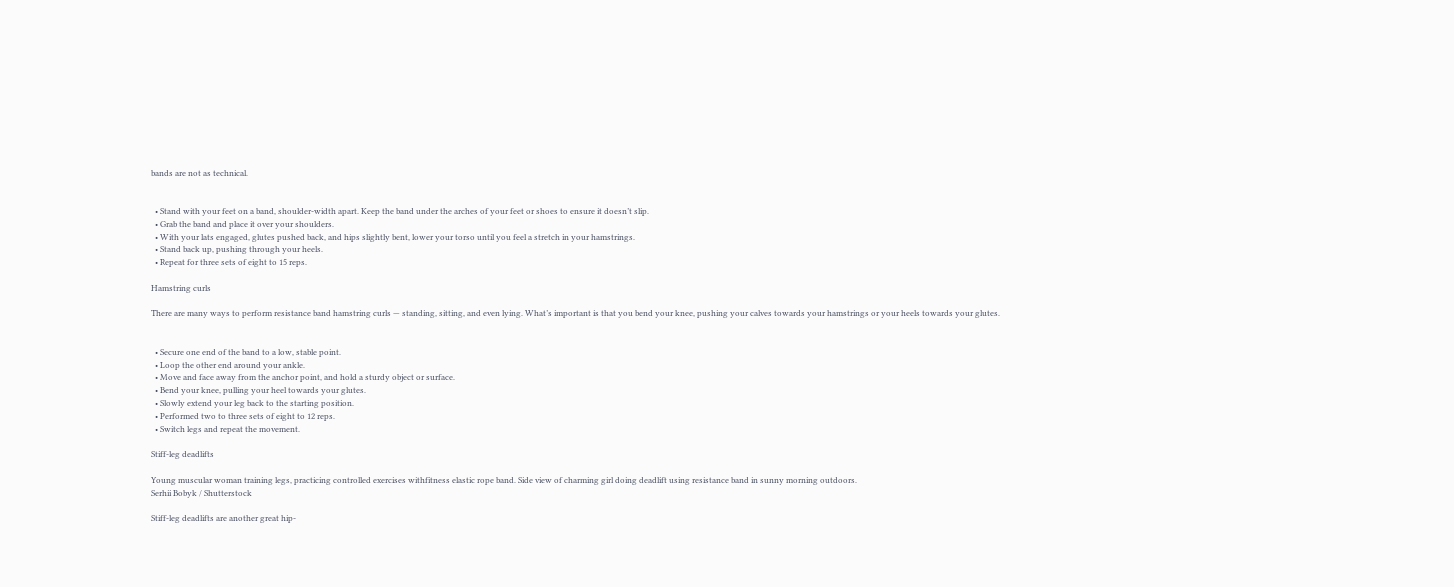bands are not as technical.


  • Stand with your feet on a band, shoulder-width apart. Keep the band under the arches of your feet or shoes to ensure it doesn’t slip.
  • Grab the band and place it over your shoulders.
  • With your lats engaged, glutes pushed back, and hips slightly bent, lower your torso until you feel a stretch in your hamstrings.
  • Stand back up, pushing through your heels.
  • Repeat for three sets of eight to 15 reps.

Hamstring curls

There are many ways to perform resistance band hamstring curls — standing, sitting, and even lying. What’s important is that you bend your knee, pushing your calves towards your hamstrings or your heels towards your glutes.


  • Secure one end of the band to a low, stable point.
  • Loop the other end around your ankle.
  • Move and face away from the anchor point, and hold a sturdy object or surface.
  • Bend your knee, pulling your heel towards your glutes.
  • Slowly extend your leg back to the starting position.
  • Performed two to three sets of eight to 12 reps.
  • Switch legs and repeat the movement.

Stiff-leg deadlifts

Young muscular woman training legs, practicing controlled exercises withfitness elastic rope band. Side view of charming girl doing deadlift using resistance band in sunny morning outdoors.
Serhii Bobyk / Shutterstock

Stiff-leg deadlifts are another great hip-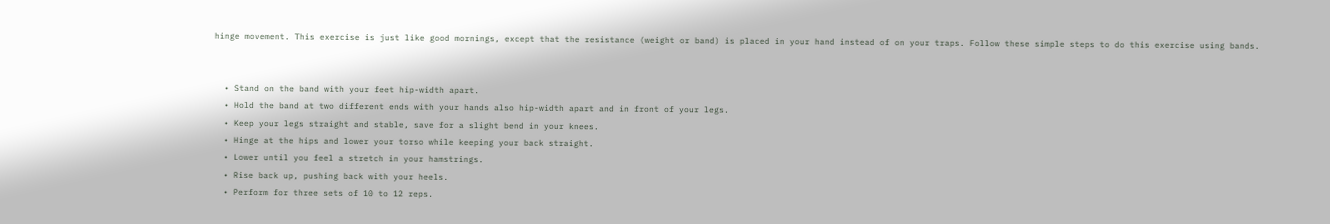hinge movement. This exercise is just like good mornings, except that the resistance (weight or band) is placed in your hand instead of on your traps. Follow these simple steps to do this exercise using bands.


  • Stand on the band with your feet hip-width apart.
  • Hold the band at two different ends with your hands also hip-width apart and in front of your legs.
  • Keep your legs straight and stable, save for a slight bend in your knees.
  • Hinge at the hips and lower your torso while keeping your back straight.
  • Lower until you feel a stretch in your hamstrings.
  • Rise back up, pushing back with your heels.
  • Perform for three sets of 10 to 12 reps.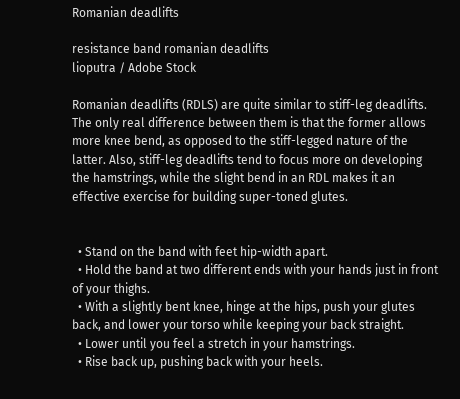Romanian deadlifts

resistance band romanian deadlifts
lioputra / Adobe Stock

Romanian deadlifts (RDLS) are quite similar to stiff-leg deadlifts. The only real difference between them is that the former allows more knee bend, as opposed to the stiff-legged nature of the latter. Also, stiff-leg deadlifts tend to focus more on developing the hamstrings, while the slight bend in an RDL makes it an effective exercise for building super-toned glutes.


  • Stand on the band with feet hip-width apart.
  • Hold the band at two different ends with your hands just in front of your thighs.
  • With a slightly bent knee, hinge at the hips, push your glutes back, and lower your torso while keeping your back straight.
  • Lower until you feel a stretch in your hamstrings.
  • Rise back up, pushing back with your heels.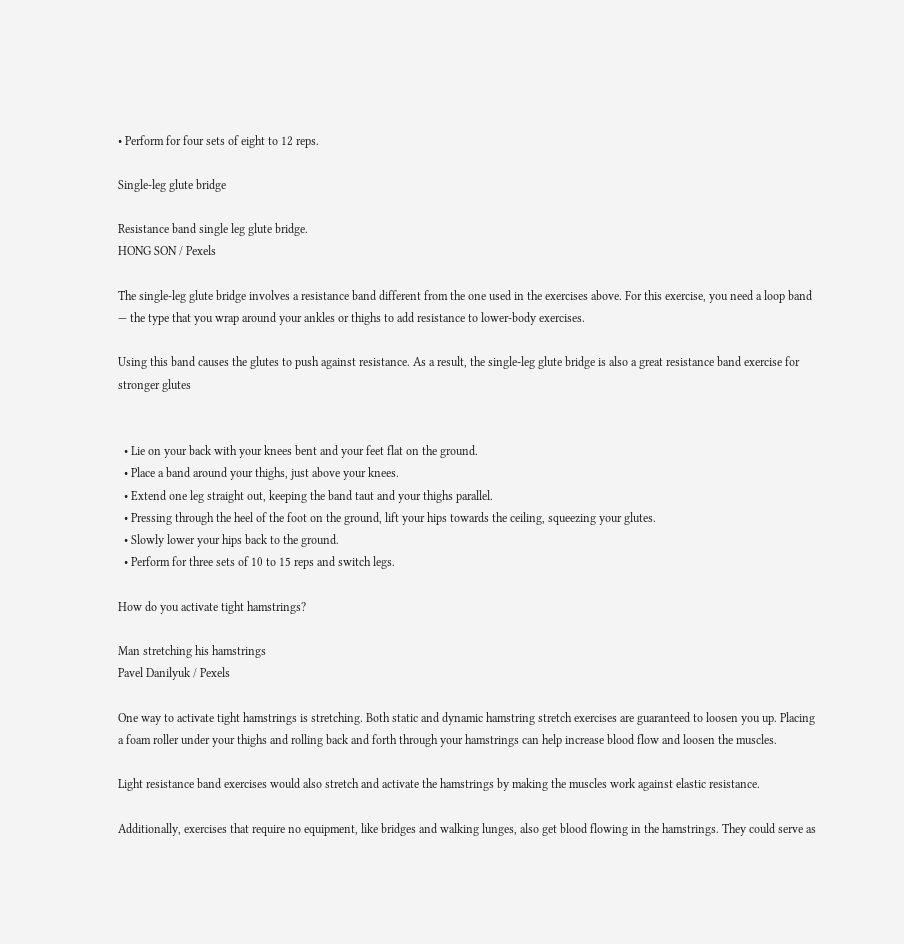• Perform for four sets of eight to 12 reps.

Single-leg glute bridge

Resistance band single leg glute bridge.
HONG SON / Pexels

The single-leg glute bridge involves a resistance band different from the one used in the exercises above. For this exercise, you need a loop band — the type that you wrap around your ankles or thighs to add resistance to lower-body exercises.

Using this band causes the glutes to push against resistance. As a result, the single-leg glute bridge is also a great resistance band exercise for stronger glutes


  • Lie on your back with your knees bent and your feet flat on the ground.
  • Place a band around your thighs, just above your knees.
  • Extend one leg straight out, keeping the band taut and your thighs parallel.
  • Pressing through the heel of the foot on the ground, lift your hips towards the ceiling, squeezing your glutes.
  • Slowly lower your hips back to the ground.
  • Perform for three sets of 10 to 15 reps and switch legs.

How do you activate tight hamstrings?

Man stretching his hamstrings
Pavel Danilyuk / Pexels

One way to activate tight hamstrings is stretching. Both static and dynamic hamstring stretch exercises are guaranteed to loosen you up. Placing a foam roller under your thighs and rolling back and forth through your hamstrings can help increase blood flow and loosen the muscles.

Light resistance band exercises would also stretch and activate the hamstrings by making the muscles work against elastic resistance.

Additionally, exercises that require no equipment, like bridges and walking lunges, also get blood flowing in the hamstrings. They could serve as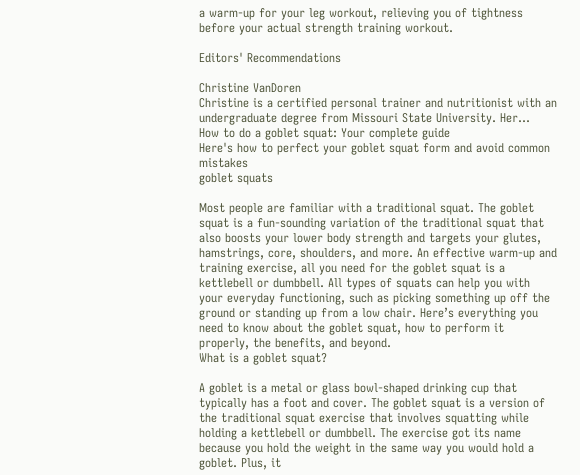a warm-up for your leg workout, relieving you of tightness before your actual strength training workout.

Editors' Recommendations

Christine VanDoren
Christine is a certified personal trainer and nutritionist with an undergraduate degree from Missouri State University. Her…
How to do a goblet squat: Your complete guide
Here's how to perfect your goblet squat form and avoid common mistakes
goblet squats

Most people are familiar with a traditional squat. The goblet squat is a fun-sounding variation of the traditional squat that also boosts your lower body strength and targets your glutes, hamstrings, core, shoulders, and more. An effective warm-up and training exercise, all you need for the goblet squat is a kettlebell or dumbbell. All types of squats can help you with your everyday functioning, such as picking something up off the ground or standing up from a low chair. Here’s everything you need to know about the goblet squat, how to perform it properly, the benefits, and beyond.
What is a goblet squat?

A goblet is a metal or glass bowl-shaped drinking cup that typically has a foot and cover. The goblet squat is a version of the traditional squat exercise that involves squatting while holding a kettlebell or dumbbell. The exercise got its name because you hold the weight in the same way you would hold a goblet. Plus, it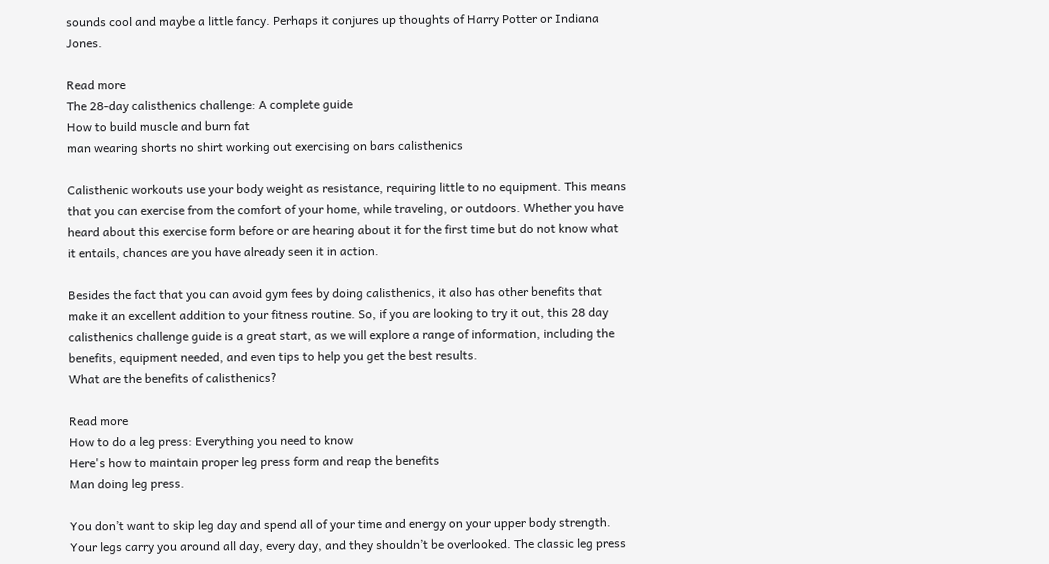sounds cool and maybe a little fancy. Perhaps it conjures up thoughts of Harry Potter or Indiana Jones.

Read more
The 28-day calisthenics challenge: A complete guide
How to build muscle and burn fat
man wearing shorts no shirt working out exercising on bars calisthenics

Calisthenic workouts use your body weight as resistance, requiring little to no equipment. This means that you can exercise from the comfort of your home, while traveling, or outdoors. Whether you have heard about this exercise form before or are hearing about it for the first time but do not know what it entails, chances are you have already seen it in action.

Besides the fact that you can avoid gym fees by doing calisthenics, it also has other benefits that make it an excellent addition to your fitness routine. So, if you are looking to try it out, this 28 day calisthenics challenge guide is a great start, as we will explore a range of information, including the benefits, equipment needed, and even tips to help you get the best results.
What are the benefits of calisthenics?

Read more
How to do a leg press: Everything you need to know
Here's how to maintain proper leg press form and reap the benefits
Man doing leg press.

You don’t want to skip leg day and spend all of your time and energy on your upper body strength. Your legs carry you around all day, every day, and they shouldn’t be overlooked. The classic leg press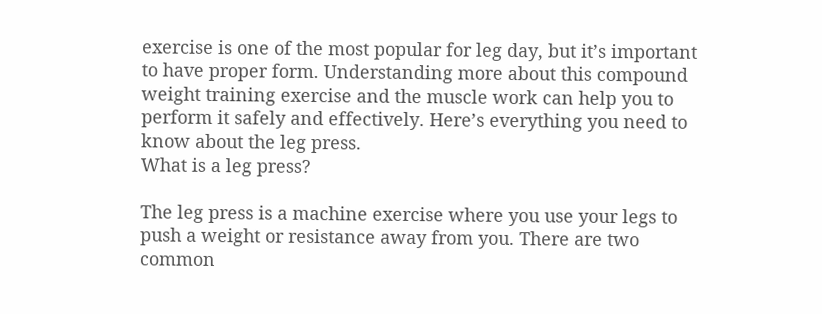exercise is one of the most popular for leg day, but it’s important to have proper form. Understanding more about this compound weight training exercise and the muscle work can help you to perform it safely and effectively. Here’s everything you need to know about the leg press.
What is a leg press?

The leg press is a machine exercise where you use your legs to push a weight or resistance away from you. There are two common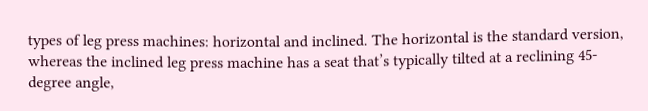types of leg press machines: horizontal and inclined. The horizontal is the standard version, whereas the inclined leg press machine has a seat that’s typically tilted at a reclining 45-degree angle,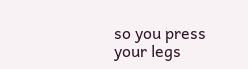so you press your legs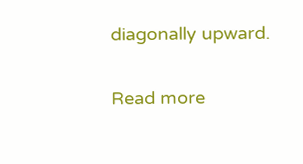diagonally upward.

Read more